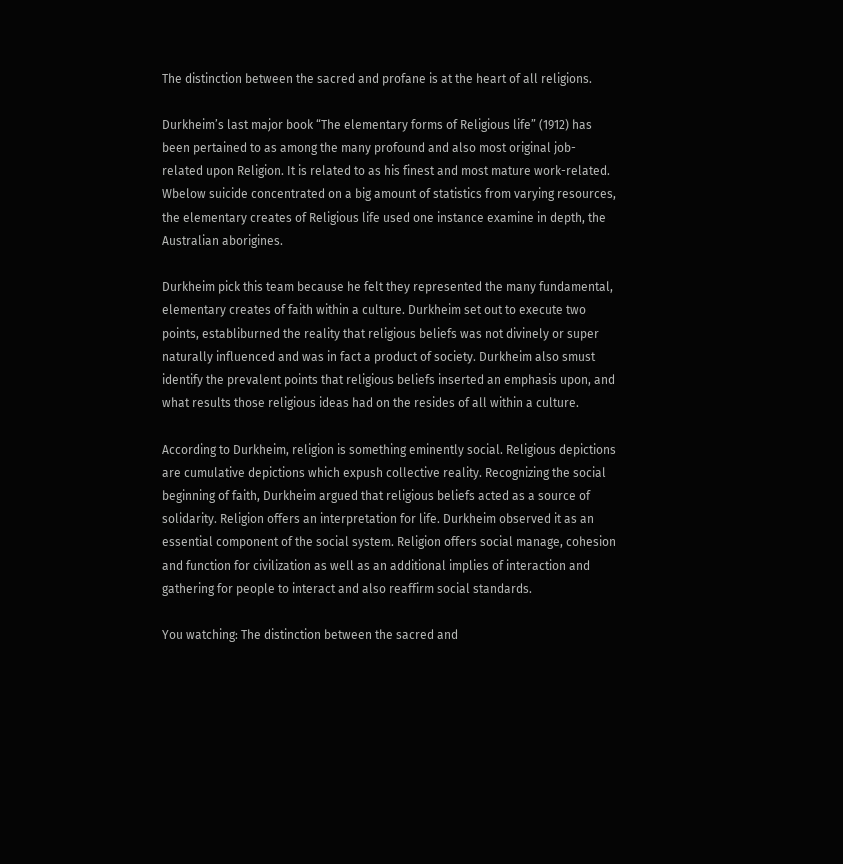The distinction between the sacred and profane is at the heart of all religions.

Durkheim’s last major book “The elementary forms of Religious life” (1912) has been pertained to as among the many profound and also most original job-related upon Religion. It is related to as his finest and most mature work-related. Wbelow suicide concentrated on a big amount of statistics from varying resources, the elementary creates of Religious life used one instance examine in depth, the Australian aborigines.

Durkheim pick this team because he felt they represented the many fundamental, elementary creates of faith within a culture. Durkheim set out to execute two points, establiburned the reality that religious beliefs was not divinely or super naturally influenced and was in fact a product of society. Durkheim also smust identify the prevalent points that religious beliefs inserted an emphasis upon, and what results those religious ideas had on the resides of all within a culture.

According to Durkheim, religion is something eminently social. Religious depictions are cumulative depictions which expush collective reality. Recognizing the social beginning of faith, Durkheim argued that religious beliefs acted as a source of solidarity. Religion offers an interpretation for life. Durkheim observed it as an essential component of the social system. Religion offers social manage, cohesion and function for civilization as well as an additional implies of interaction and gathering for people to interact and also reaffirm social standards.

You watching: The distinction between the sacred and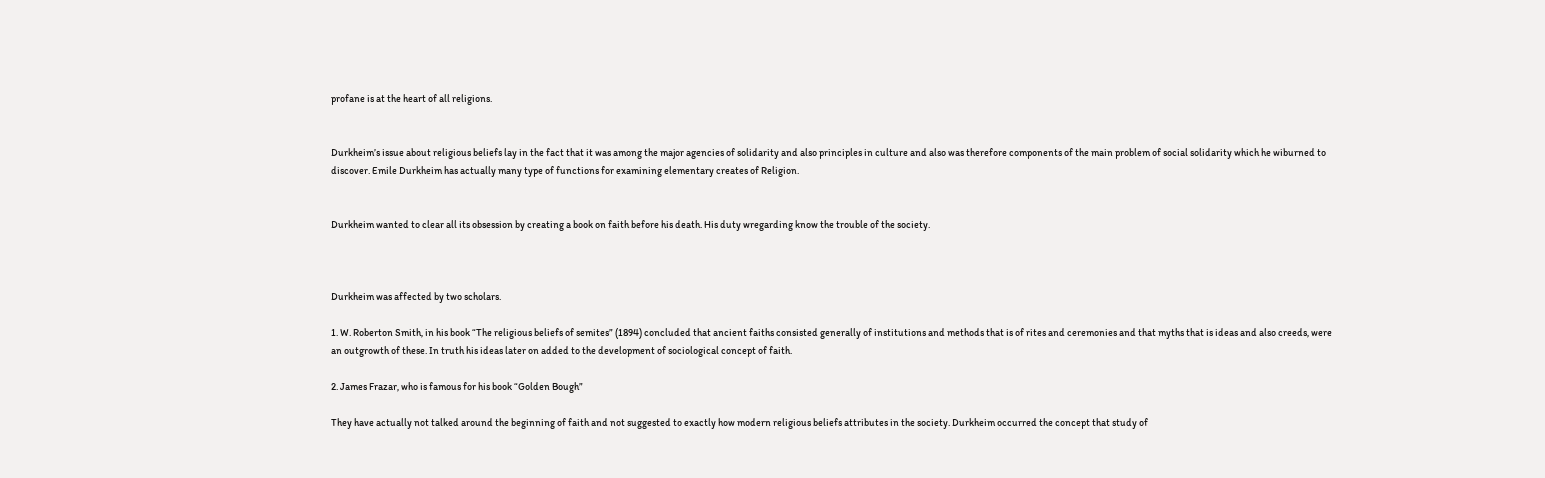profane is at the heart of all religions.


Durkheim’s issue about religious beliefs lay in the fact that it was among the major agencies of solidarity and also principles in culture and also was therefore components of the main problem of social solidarity which he wiburned to discover. Emile Durkheim has actually many type of functions for examining elementary creates of Religion.


Durkheim wanted to clear all its obsession by creating a book on faith before his death. His duty wregarding know the trouble of the society.



Durkheim was affected by two scholars.

1. W. Roberton Smith, in his book “The religious beliefs of semites” (1894) concluded that ancient faiths consisted generally of institutions and methods that is of rites and ceremonies and that myths that is ideas and also creeds, were an outgrowth of these. In truth his ideas later on added to the development of sociological concept of faith.

2. James Frazar, who is famous for his book “Golden Bough”

They have actually not talked around the beginning of faith and not suggested to exactly how modern religious beliefs attributes in the society. Durkheim occurred the concept that study of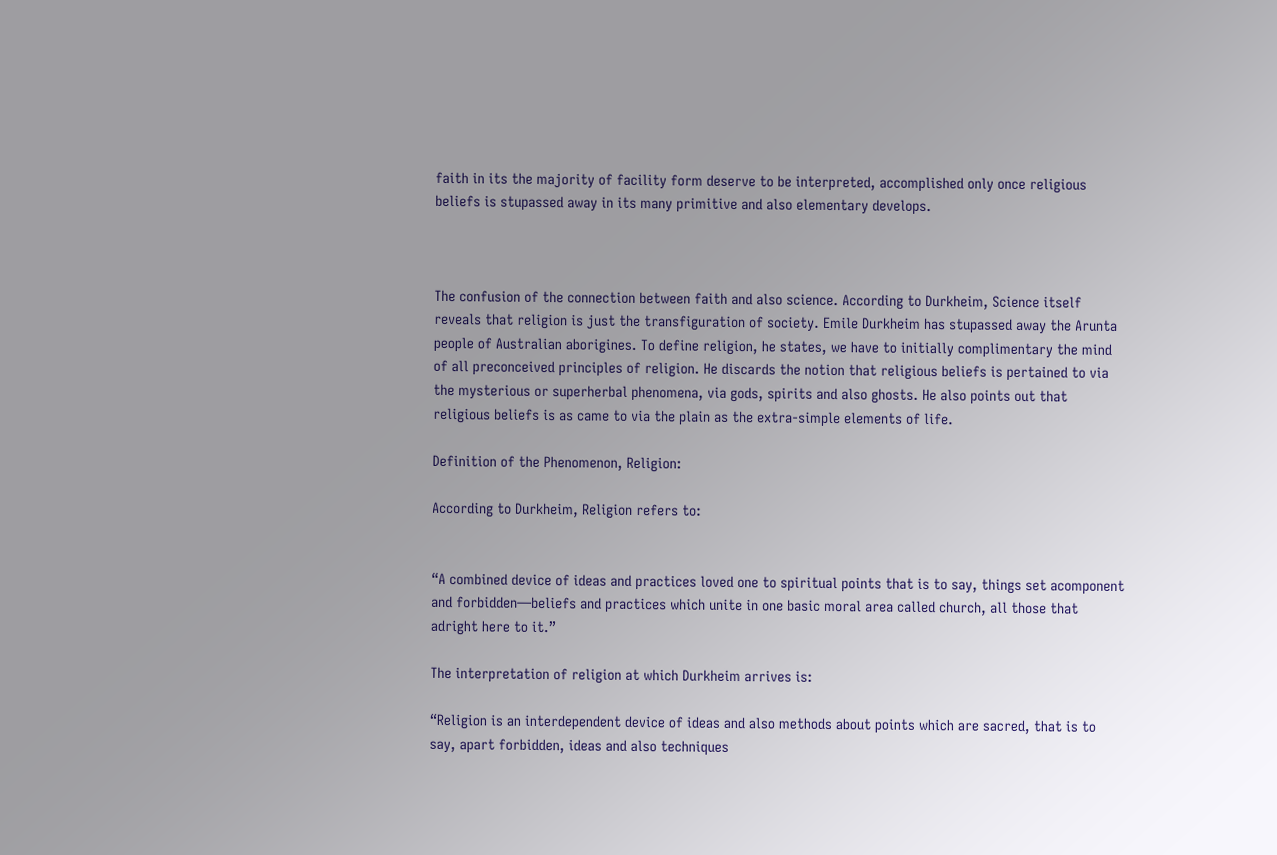faith in its the majority of facility form deserve to be interpreted, accomplished only once religious beliefs is stupassed away in its many primitive and also elementary develops.



The confusion of the connection between faith and also science. According to Durkheim, Science itself reveals that religion is just the transfiguration of society. Emile Durkheim has stupassed away the Arunta people of Australian aborigines. To define religion, he states, we have to initially complimentary the mind of all preconceived principles of religion. He discards the notion that religious beliefs is pertained to via the mysterious or superherbal phenomena, via gods, spirits and also ghosts. He also points out that religious beliefs is as came to via the plain as the extra-simple elements of life.

Definition of the Phenomenon, Religion:

According to Durkheim, Religion refers to:


“A combined device of ideas and practices loved one to spiritual points that is to say, things set acomponent and forbidden—beliefs and practices which unite in one basic moral area called church, all those that adright here to it.”

The interpretation of religion at which Durkheim arrives is:

“Religion is an interdependent device of ideas and also methods about points which are sacred, that is to say, apart forbidden, ideas and also techniques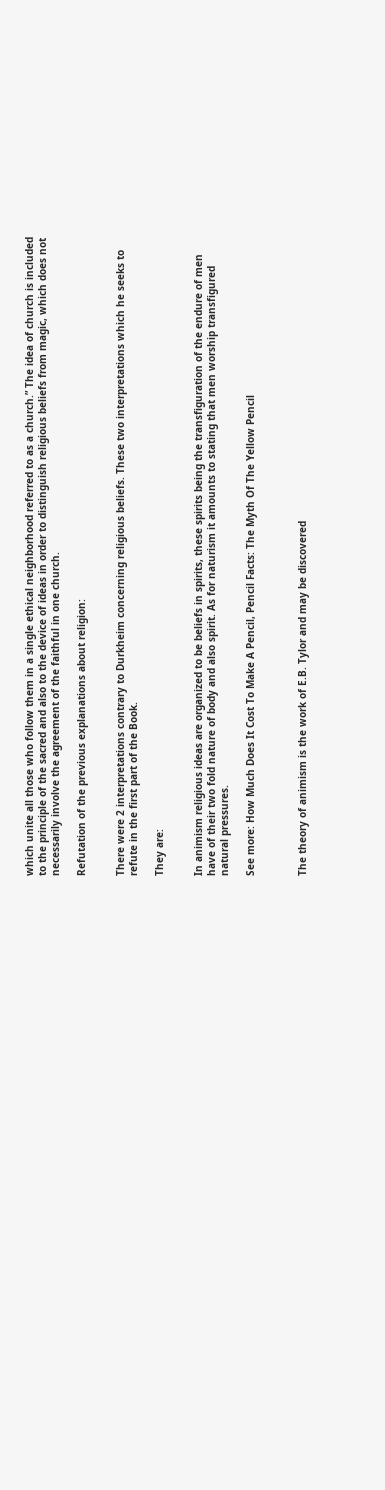which unite all those who follow them in a single ethical neighborhood referred to as a church.” The idea of church is included to the principle of the sacred and also to the device of ideas in order to distinguish religious beliefs from magic, which does not necessarily involve the agreement of the faithful in one church.

Refutation of the previous explanations about religion:


There were 2 interpretations contrary to Durkheim concerning religious beliefs. These two interpretations which he seeks to refute in the first part of the Book.

They are:


In animism religious ideas are organized to be beliefs in spirits, these spirits being the transfiguration of the endure of men have of their two fold nature of body and also spirit. As for naturism it amounts to stating that men worship transfigured natural pressures.

See more: How Much Does It Cost To Make A Pencil, Pencil Facts: The Myth Of The Yellow Pencil



The theory of animism is the work of E.B. Tylor and may be discovered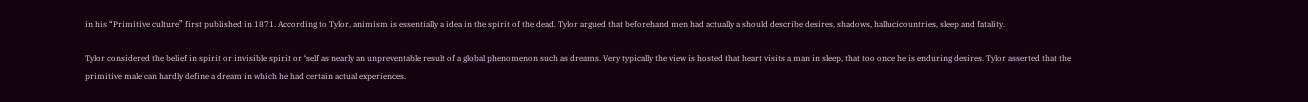in his “Primitive culture” first published in 1871. According to Tylor, animism is essentially a idea in the spirit of the dead. Tylor argued that beforehand men had actually a should describe desires, shadows, hallucicountries, sleep and fatality.

Tylor considered the belief in spirit or invisible spirit or ‘self as nearly an unpreventable result of a global phenomenon such as dreams. Very typically the view is hosted that heart visits a man in sleep, that too once he is enduring desires. Tylor asserted that the primitive male can hardly define a dream in which he had certain actual experiences.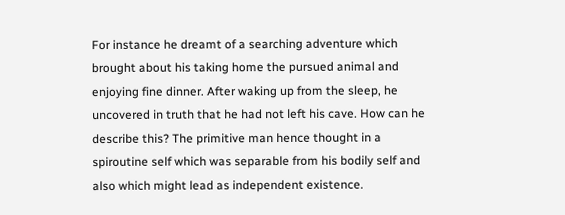For instance he dreamt of a searching adventure which brought about his taking home the pursued animal and enjoying fine dinner. After waking up from the sleep, he uncovered in truth that he had not left his cave. How can he describe this? The primitive man hence thought in a spiroutine self which was separable from his bodily self and also which might lead as independent existence.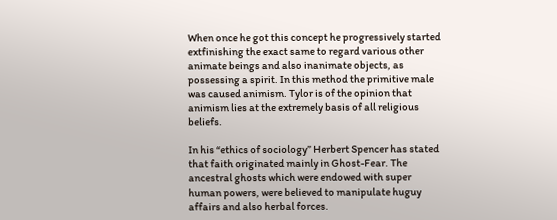When once he got this concept he progressively started extfinishing the exact same to regard various other animate beings and also inanimate objects, as possessing a spirit. In this method the primitive male was caused animism. Tylor is of the opinion that animism lies at the extremely basis of all religious beliefs.

In his “ethics of sociology” Herbert Spencer has stated that faith originated mainly in Ghost-Fear. The ancestral ghosts which were endowed with super human powers, were believed to manipulate huguy affairs and also herbal forces.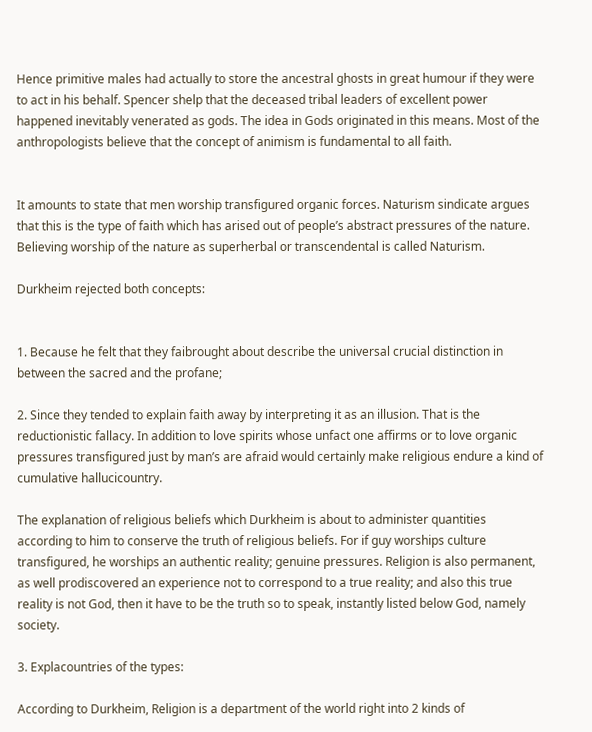Hence primitive males had actually to store the ancestral ghosts in great humour if they were to act in his behalf. Spencer shelp that the deceased tribal leaders of excellent power happened inevitably venerated as gods. The idea in Gods originated in this means. Most of the anthropologists believe that the concept of animism is fundamental to all faith.


It amounts to state that men worship transfigured organic forces. Naturism sindicate argues that this is the type of faith which has arised out of people’s abstract pressures of the nature. Believing worship of the nature as superherbal or transcendental is called Naturism.

Durkheim rejected both concepts:


1. Because he felt that they faibrought about describe the universal crucial distinction in between the sacred and the profane;

2. Since they tended to explain faith away by interpreting it as an illusion. That is the reductionistic fallacy. In addition to love spirits whose unfact one affirms or to love organic pressures transfigured just by man’s are afraid would certainly make religious endure a kind of cumulative hallucicountry.

The explanation of religious beliefs which Durkheim is about to administer quantities according to him to conserve the truth of religious beliefs. For if guy worships culture transfigured, he worships an authentic reality; genuine pressures. Religion is also permanent, as well prodiscovered an experience not to correspond to a true reality; and also this true reality is not God, then it have to be the truth so to speak, instantly listed below God, namely society.

3. Explacountries of the types:

According to Durkheim, Religion is a department of the world right into 2 kinds of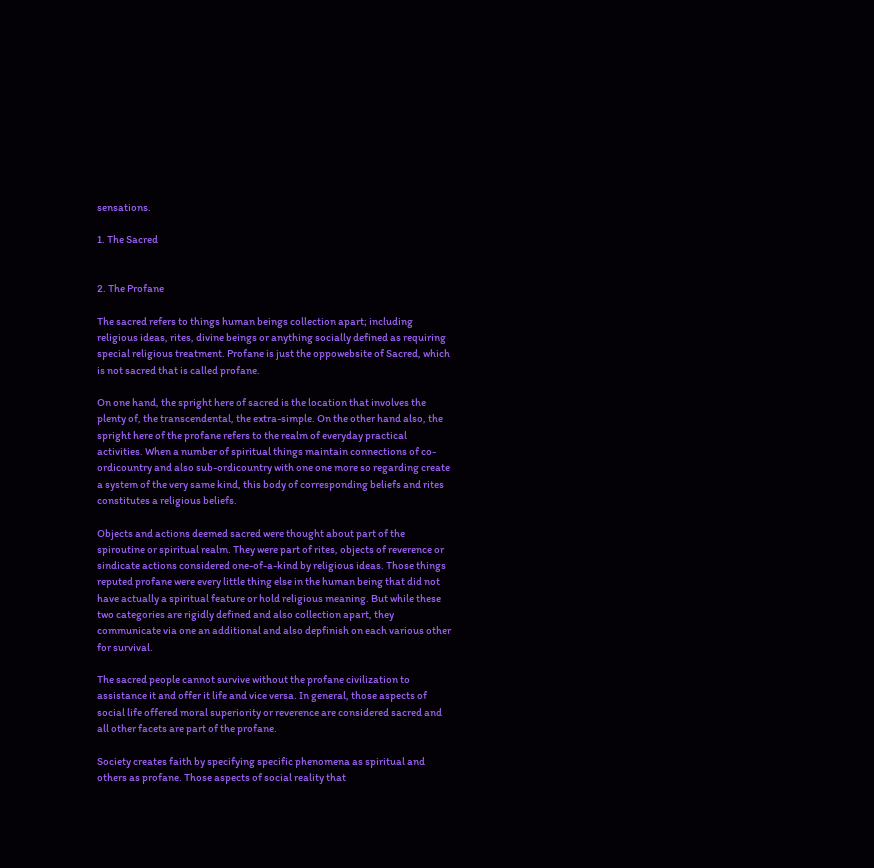sensations.

1. The Sacred


2. The Profane

The sacred refers to things human beings collection apart; including religious ideas, rites, divine beings or anything socially defined as requiring special religious treatment. Profane is just the oppowebsite of Sacred, which is not sacred that is called profane.

On one hand, the spright here of sacred is the location that involves the plenty of, the transcendental, the extra-simple. On the other hand also, the spright here of the profane refers to the realm of everyday practical activities. When a number of spiritual things maintain connections of co-ordicountry and also sub-ordicountry with one one more so regarding create a system of the very same kind, this body of corresponding beliefs and rites constitutes a religious beliefs.

Objects and actions deemed sacred were thought about part of the spiroutine or spiritual realm. They were part of rites, objects of reverence or sindicate actions considered one-of-a-kind by religious ideas. Those things reputed profane were every little thing else in the human being that did not have actually a spiritual feature or hold religious meaning. But while these two categories are rigidly defined and also collection apart, they communicate via one an additional and also depfinish on each various other for survival.

The sacred people cannot survive without the profane civilization to assistance it and offer it life and vice versa. In general, those aspects of social life offered moral superiority or reverence are considered sacred and all other facets are part of the profane.

Society creates faith by specifying specific phenomena as spiritual and others as profane. Those aspects of social reality that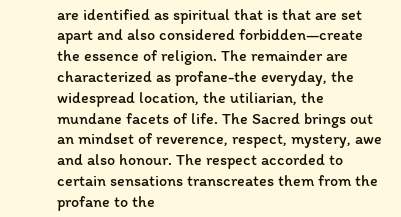are identified as spiritual that is that are set apart and also considered forbidden—create the essence of religion. The remainder are characterized as profane-the everyday, the widespread location, the utiliarian, the mundane facets of life. The Sacred brings out an mindset of reverence, respect, mystery, awe and also honour. The respect accorded to certain sensations transcreates them from the profane to the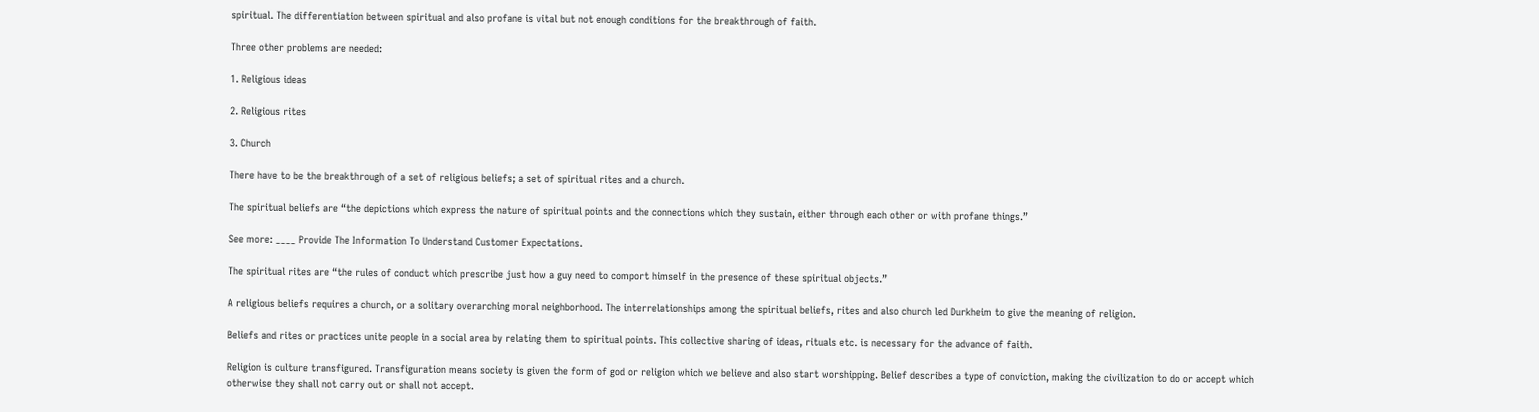spiritual. The differentiation between spiritual and also profane is vital but not enough conditions for the breakthrough of faith.

Three other problems are needed:

1. Religious ideas

2. Religious rites

3. Church

There have to be the breakthrough of a set of religious beliefs; a set of spiritual rites and a church.

The spiritual beliefs are “the depictions which express the nature of spiritual points and the connections which they sustain, either through each other or with profane things.”

See more: ____ Provide The Information To Understand Customer Expectations.

The spiritual rites are “the rules of conduct which prescribe just how a guy need to comport himself in the presence of these spiritual objects.”

A religious beliefs requires a church, or a solitary overarching moral neighborhood. The interrelationships among the spiritual beliefs, rites and also church led Durkheim to give the meaning of religion.

Beliefs and rites or practices unite people in a social area by relating them to spiritual points. This collective sharing of ideas, rituals etc. is necessary for the advance of faith.

Religion is culture transfigured. Transfiguration means society is given the form of god or religion which we believe and also start worshipping. Belief describes a type of conviction, making the civilization to do or accept which otherwise they shall not carry out or shall not accept.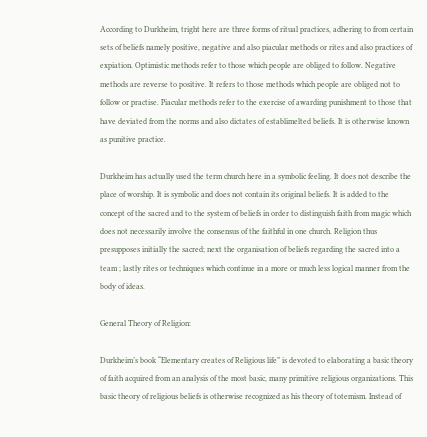According to Durkheim, tright here are three forms of ritual practices, adhering to from certain sets of beliefs namely positive, negative and also piacular methods or rites and also practices of expiation. Optimistic methods refer to those which people are obliged to follow. Negative methods are reverse to positive. It refers to those methods which people are obliged not to follow or practise. Piacular methods refer to the exercise of awarding punishment to those that have deviated from the norms and also dictates of establimelted beliefs. It is otherwise known as punitive practice.

Durkheim has actually used the term church here in a symbolic feeling. It does not describe the place of worship. It is symbolic and does not contain its original beliefs. It is added to the concept of the sacred and to the system of beliefs in order to distinguish faith from magic which does not necessarily involve the consensus of the faithful in one church. Religion thus presupposes initially the sacred; next the organisation of beliefs regarding the sacred into a team ; lastly rites or techniques which continue in a more or much less logical manner from the body of ideas.

General Theory of Religion:

Durkheim’s book “Elementary creates of Religious life” is devoted to elaborating a basic theory of faith acquired from an analysis of the most basic, many primitive religious organizations. This basic theory of religious beliefs is otherwise recognized as his theory of totemism. Instead of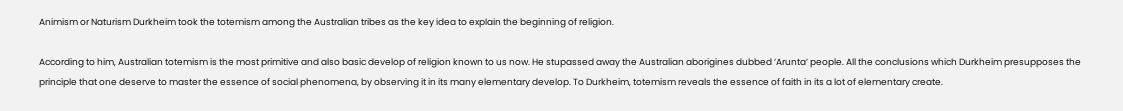Animism or Naturism Durkheim took the totemism among the Australian tribes as the key idea to explain the beginning of religion.

According to him, Australian totemism is the most primitive and also basic develop of religion known to us now. He stupassed away the Australian aborigines dubbed ‘Arunta’ people. All the conclusions which Durkheim presupposes the principle that one deserve to master the essence of social phenomena, by observing it in its many elementary develop. To Durkheim, totemism reveals the essence of faith in its a lot of elementary create.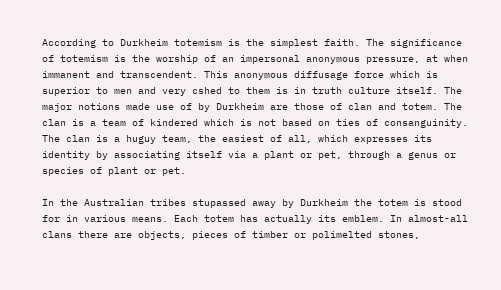According to Durkheim totemism is the simplest faith. The significance of totemism is the worship of an impersonal anonymous pressure, at when immanent and transcendent. This anonymous diffusage force which is superior to men and very cshed to them is in truth culture itself. The major notions made use of by Durkheim are those of clan and totem. The clan is a team of kindered which is not based on ties of consanguinity. The clan is a huguy team, the easiest of all, which expresses its identity by associating itself via a plant or pet, through a genus or species of plant or pet.

In the Australian tribes stupassed away by Durkheim the totem is stood for in various means. Each totem has actually its emblem. In almost-all clans there are objects, pieces of timber or polimelted stones,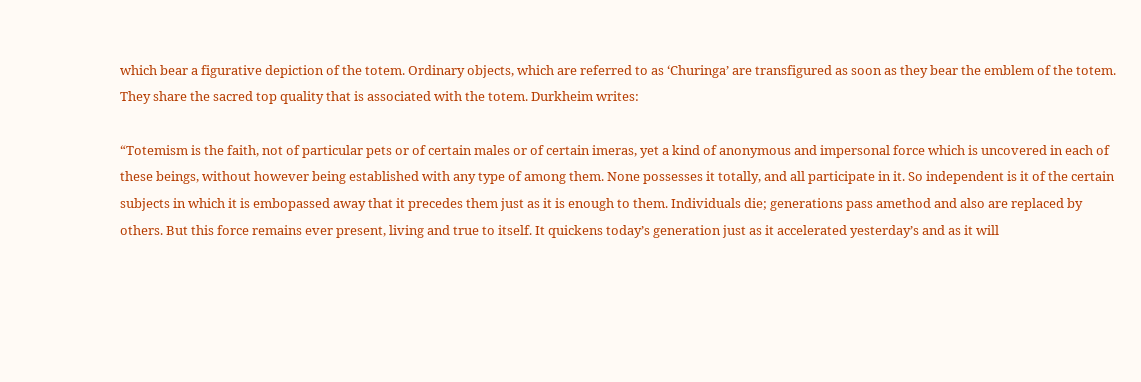which bear a figurative depiction of the totem. Ordinary objects, which are referred to as ‘Churinga’ are transfigured as soon as they bear the emblem of the totem. They share the sacred top quality that is associated with the totem. Durkheim writes:

“Totemism is the faith, not of particular pets or of certain males or of certain imeras, yet a kind of anonymous and impersonal force which is uncovered in each of these beings, without however being established with any type of among them. None possesses it totally, and all participate in it. So independent is it of the certain subjects in which it is embopassed away that it precedes them just as it is enough to them. Individuals die; generations pass amethod and also are replaced by others. But this force remains ever present, living and true to itself. It quickens today’s generation just as it accelerated yesterday’s and as it will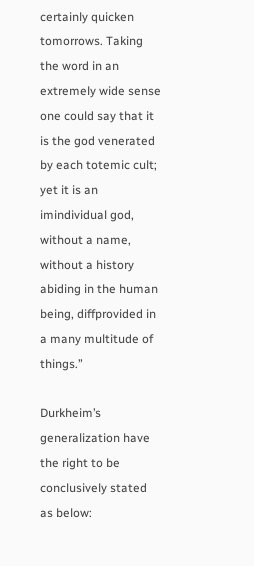certainly quicken tomorrows. Taking the word in an extremely wide sense one could say that it is the god venerated by each totemic cult; yet it is an imindividual god, without a name, without a history abiding in the human being, diffprovided in a many multitude of things.”

Durkheim’s generalization have the right to be conclusively stated as below: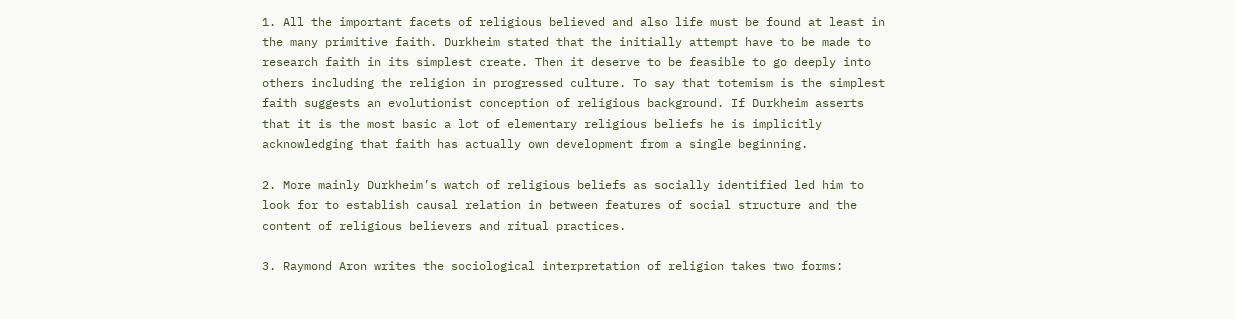1. All the important facets of religious believed and also life must be found at least in the many primitive faith. Durkheim stated that the initially attempt have to be made to research faith in its simplest create. Then it deserve to be feasible to go deeply into others including the religion in progressed culture. To say that totemism is the simplest faith suggests an evolutionist conception of religious background. If Durkheim asserts that it is the most basic a lot of elementary religious beliefs he is implicitly acknowledging that faith has actually own development from a single beginning.

2. More mainly Durkheim’s watch of religious beliefs as socially identified led him to look for to establish causal relation in between features of social structure and the content of religious believers and ritual practices.

3. Raymond Aron writes the sociological interpretation of religion takes two forms: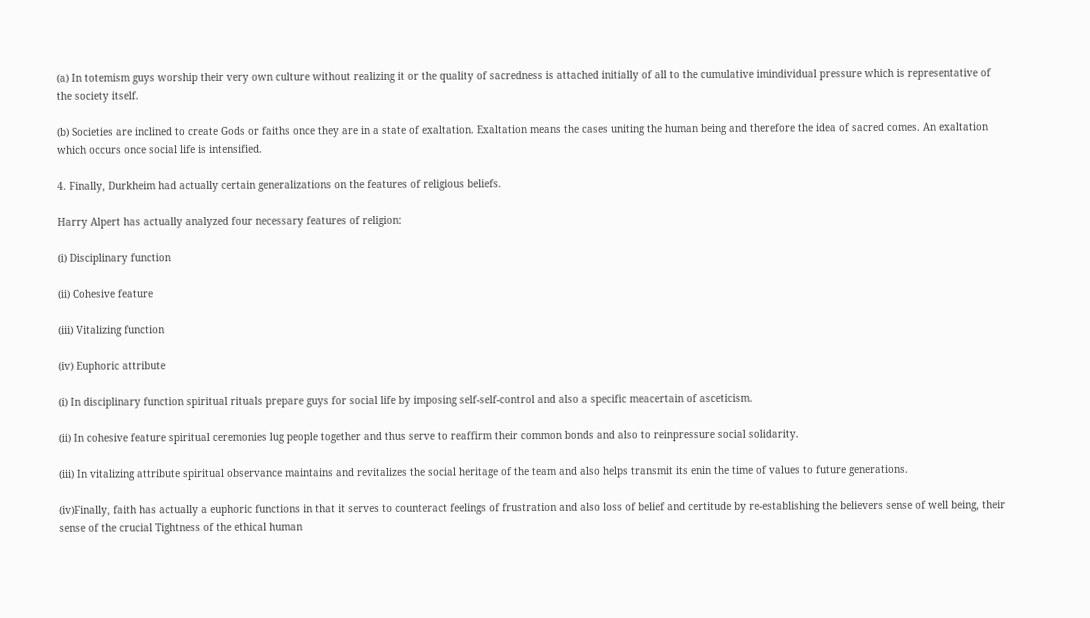(a) In totemism guys worship their very own culture without realizing it or the quality of sacredness is attached initially of all to the cumulative imindividual pressure which is representative of the society itself.

(b) Societies are inclined to create Gods or faiths once they are in a state of exaltation. Exaltation means the cases uniting the human being and therefore the idea of sacred comes. An exaltation which occurs once social life is intensified.

4. Finally, Durkheim had actually certain generalizations on the features of religious beliefs.

Harry Alpert has actually analyzed four necessary features of religion:

(i) Disciplinary function

(ii) Cohesive feature

(iii) Vitalizing function

(iv) Euphoric attribute

(i) In disciplinary function spiritual rituals prepare guys for social life by imposing self-self-control and also a specific meacertain of asceticism.

(ii) In cohesive feature spiritual ceremonies lug people together and thus serve to reaffirm their common bonds and also to reinpressure social solidarity.

(iii) In vitalizing attribute spiritual observance maintains and revitalizes the social heritage of the team and also helps transmit its enin the time of values to future generations.

(iv)Finally, faith has actually a euphoric functions in that it serves to counteract feelings of frustration and also loss of belief and certitude by re-establishing the believers sense of well being, their sense of the crucial Tightness of the ethical human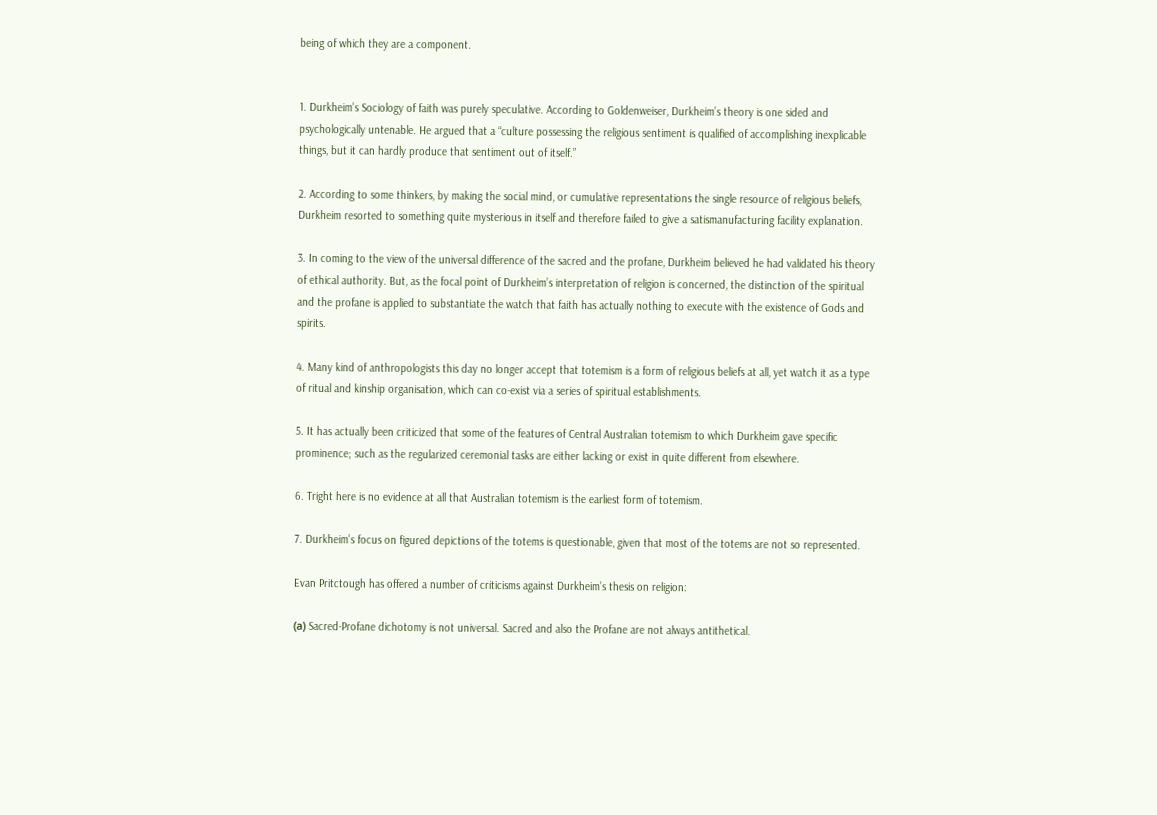being of which they are a component.


1. Durkheim’s Sociology of faith was purely speculative. According to Goldenweiser, Durkheim’s theory is one sided and psychologically untenable. He argued that a “culture possessing the religious sentiment is qualified of accomplishing inexplicable things, but it can hardly produce that sentiment out of itself.”

2. According to some thinkers, by making the social mind, or cumulative representations the single resource of religious beliefs, Durkheim resorted to something quite mysterious in itself and therefore failed to give a satismanufacturing facility explanation.

3. In coming to the view of the universal difference of the sacred and the profane, Durkheim believed he had validated his theory of ethical authority. But, as the focal point of Durkheim’s interpretation of religion is concerned, the distinction of the spiritual and the profane is applied to substantiate the watch that faith has actually nothing to execute with the existence of Gods and spirits.

4. Many kind of anthropologists this day no longer accept that totemism is a form of religious beliefs at all, yet watch it as a type of ritual and kinship organisation, which can co-exist via a series of spiritual establishments.

5. It has actually been criticized that some of the features of Central Australian totemism to which Durkheim gave specific prominence; such as the regularized ceremonial tasks are either lacking or exist in quite different from elsewhere.

6. Tright here is no evidence at all that Australian totemism is the earliest form of totemism.

7. Durkheim’s focus on figured depictions of the totems is questionable, given that most of the totems are not so represented.

Evan Pritctough has offered a number of criticisms against Durkheim’s thesis on religion:

(а) Sacred-Profane dichotomy is not universal. Sacred and also the Profane are not always antithetical.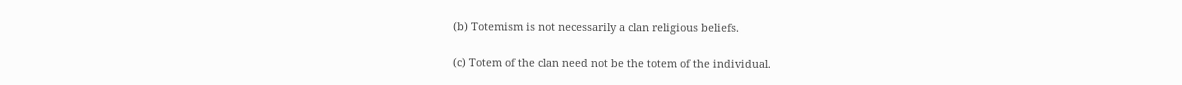(b) Totemism is not necessarily a clan religious beliefs.

(c) Totem of the clan need not be the totem of the individual.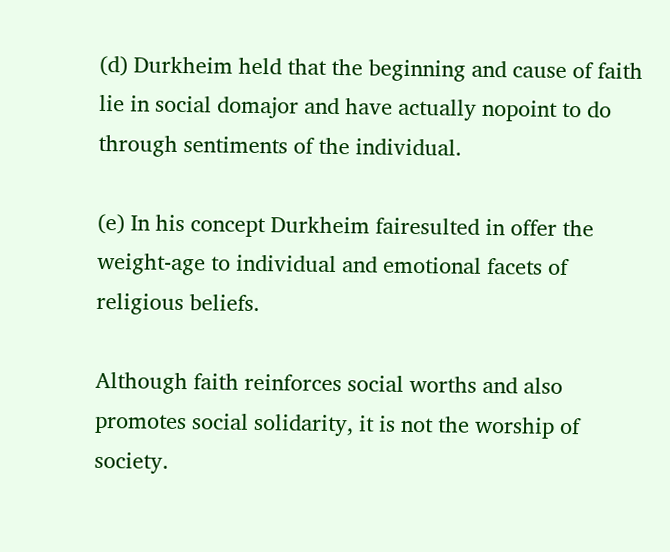(d) Durkheim held that the beginning and cause of faith lie in social domajor and have actually nopoint to do through sentiments of the individual.

(e) In his concept Durkheim fairesulted in offer the weight-age to individual and emotional facets of religious beliefs.

Although faith reinforces social worths and also promotes social solidarity, it is not the worship of society.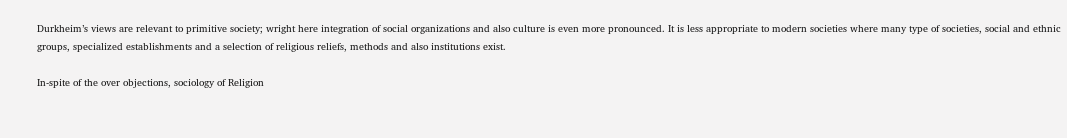Durkheim’s views are relevant to primitive society; wright here integration of social organizations and also culture is even more pronounced. It is less appropriate to modern societies where many type of societies, social and ethnic groups, specialized establishments and a selection of religious reliefs, methods and also institutions exist.

In-spite of the over objections, sociology of Religion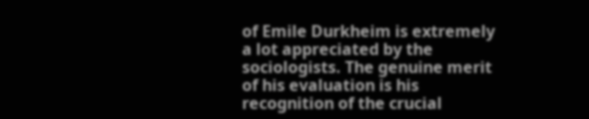of Emile Durkheim is extremely a lot appreciated by the sociologists. The genuine merit of his evaluation is his recognition of the crucial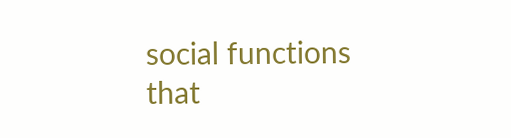social functions that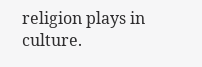religion plays in culture.